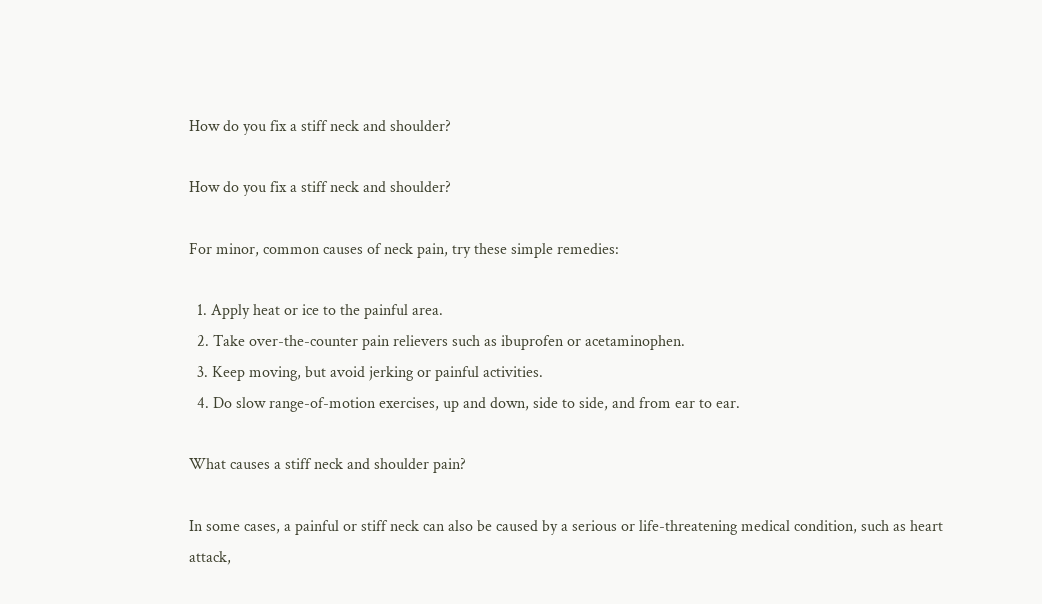How do you fix a stiff neck and shoulder?

How do you fix a stiff neck and shoulder?

For minor, common causes of neck pain, try these simple remedies:

  1. Apply heat or ice to the painful area.
  2. Take over-the-counter pain relievers such as ibuprofen or acetaminophen.
  3. Keep moving, but avoid jerking or painful activities.
  4. Do slow range-of-motion exercises, up and down, side to side, and from ear to ear.

What causes a stiff neck and shoulder pain?

In some cases, a painful or stiff neck can also be caused by a serious or life-threatening medical condition, such as heart attack,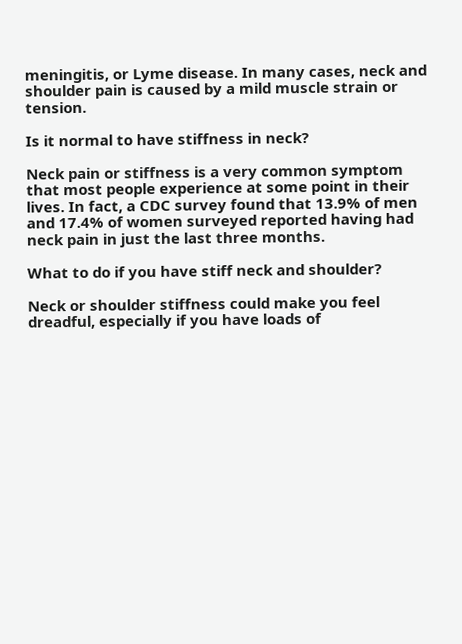meningitis, or Lyme disease. In many cases, neck and shoulder pain is caused by a mild muscle strain or tension.

Is it normal to have stiffness in neck?

Neck pain or stiffness is a very common symptom that most people experience at some point in their lives. In fact, a CDC survey found that 13.9% of men and 17.4% of women surveyed reported having had neck pain in just the last three months.

What to do if you have stiff neck and shoulder?

Neck or shoulder stiffness could make you feel dreadful, especially if you have loads of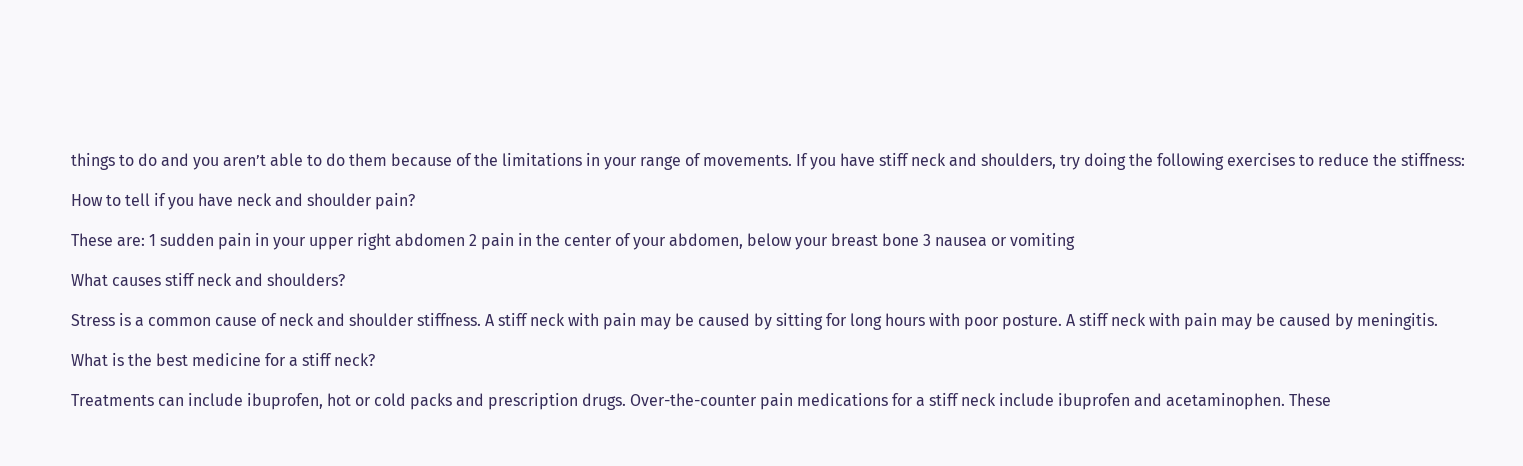things to do and you aren’t able to do them because of the limitations in your range of movements. If you have stiff neck and shoulders, try doing the following exercises to reduce the stiffness:

How to tell if you have neck and shoulder pain?

These are: 1 sudden pain in your upper right abdomen 2 pain in the center of your abdomen, below your breast bone 3 nausea or vomiting

What causes stiff neck and shoulders?

Stress is a common cause of neck and shoulder stiffness. A stiff neck with pain may be caused by sitting for long hours with poor posture. A stiff neck with pain may be caused by meningitis.

What is the best medicine for a stiff neck?

Treatments can include ibuprofen, hot or cold packs and prescription drugs. Over-the-counter pain medications for a stiff neck include ibuprofen and acetaminophen. These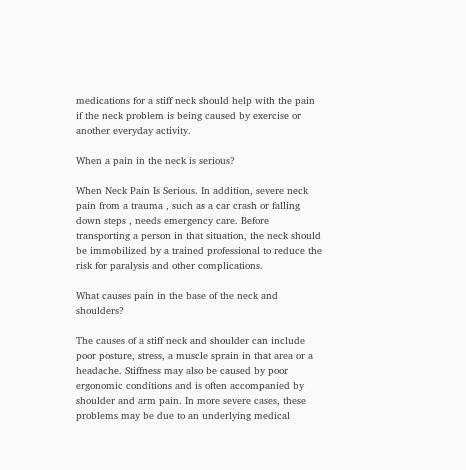medications for a stiff neck should help with the pain if the neck problem is being caused by exercise or another everyday activity.

When a pain in the neck is serious?

When Neck Pain Is Serious. In addition, severe neck pain from a trauma , such as a car crash or falling down steps , needs emergency care. Before transporting a person in that situation, the neck should be immobilized by a trained professional to reduce the risk for paralysis and other complications.

What causes pain in the base of the neck and shoulders?

The causes of a stiff neck and shoulder can include poor posture, stress, a muscle sprain in that area or a headache. Stiffness may also be caused by poor ergonomic conditions and is often accompanied by shoulder and arm pain. In more severe cases, these problems may be due to an underlying medical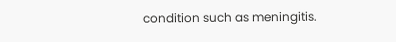condition such as meningitis.